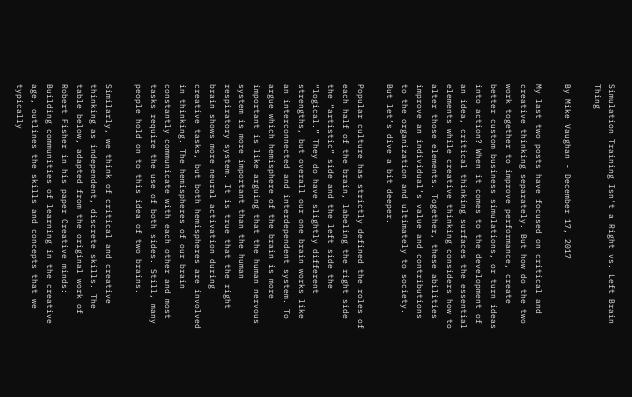Simulation Training Isn't a Right vs. Left Brain Thing

By Mike Vaughan - December 17, 2017

My last two posts have focused on critical and creative thinking separately. But how do the two work together to improve performance, create better custom business simulations, or turn ideas into action? When it comes to the development of an idea, critical thinking surfaces the essential elements while creative thinking considers how to alter those elements. Together, these abilities improve an individual’s value and contributions to the organization and ultimately to society. But let’s dive a bit deeper.

Popular culture has strictly defined the roles of each half of the brain, labeling the right side the “artistic” side and the left side the “logical.” They do have slightly different strengths, but overall our one brain works like an interconnected and interdependent system. To argue which hemisphere of the brain is more important is like arguing that the human nervous system is more important than the human respiratory system. It is true that the right brain shows more neural activation during creative tasks, but both hemispheres are involved in thinking. The hemispheres of our brain constantly communicate with each other and most tasks require the use of both sides. Still, many people hold on to this idea of two brains.

Similarly, we think of critical and creative thinking as independent, discrete skills. The table below, adapted from the original work of Robert Fisher in his paper Creative minds: Building communities of learning in the creative age, outlines the skills and concepts that we typically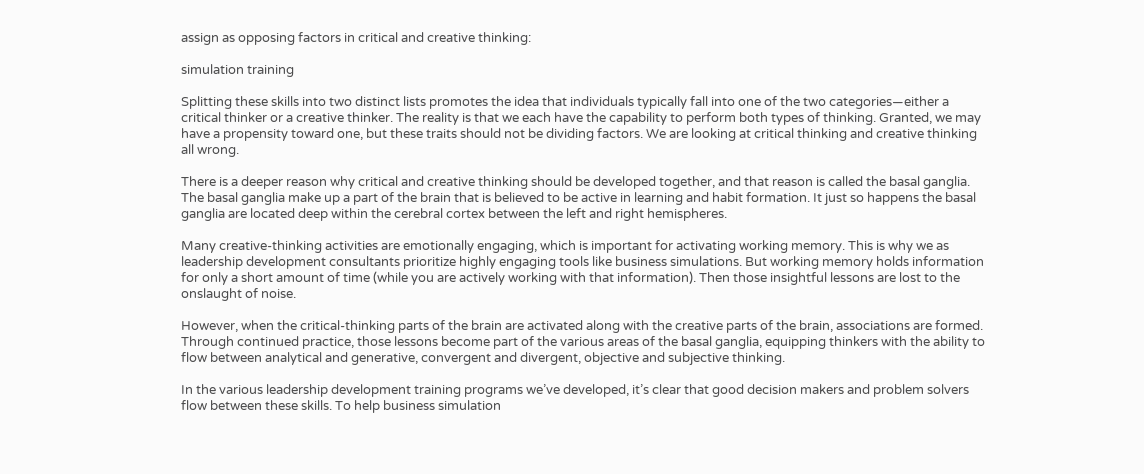assign as opposing factors in critical and creative thinking:

simulation training

Splitting these skills into two distinct lists promotes the idea that individuals typically fall into one of the two categories—either a critical thinker or a creative thinker. The reality is that we each have the capability to perform both types of thinking. Granted, we may have a propensity toward one, but these traits should not be dividing factors. We are looking at critical thinking and creative thinking all wrong.

There is a deeper reason why critical and creative thinking should be developed together, and that reason is called the basal ganglia. The basal ganglia make up a part of the brain that is believed to be active in learning and habit formation. It just so happens the basal ganglia are located deep within the cerebral cortex between the left and right hemispheres.

Many creative-thinking activities are emotionally engaging, which is important for activating working memory. This is why we as leadership development consultants prioritize highly engaging tools like business simulations. But working memory holds information for only a short amount of time (while you are actively working with that information). Then those insightful lessons are lost to the onslaught of noise.

However, when the critical-thinking parts of the brain are activated along with the creative parts of the brain, associations are formed. Through continued practice, those lessons become part of the various areas of the basal ganglia, equipping thinkers with the ability to flow between analytical and generative, convergent and divergent, objective and subjective thinking.

In the various leadership development training programs we’ve developed, it’s clear that good decision makers and problem solvers flow between these skills. To help business simulation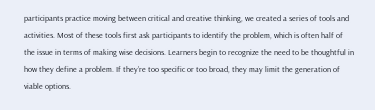participants practice moving between critical and creative thinking, we created a series of tools and activities. Most of these tools first ask participants to identify the problem, which is often half of the issue in terms of making wise decisions. Learners begin to recognize the need to be thoughtful in how they define a problem. If they’re too specific or too broad, they may limit the generation of viable options.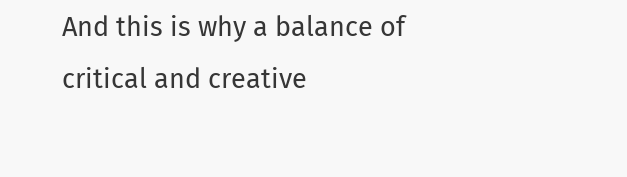And this is why a balance of critical and creative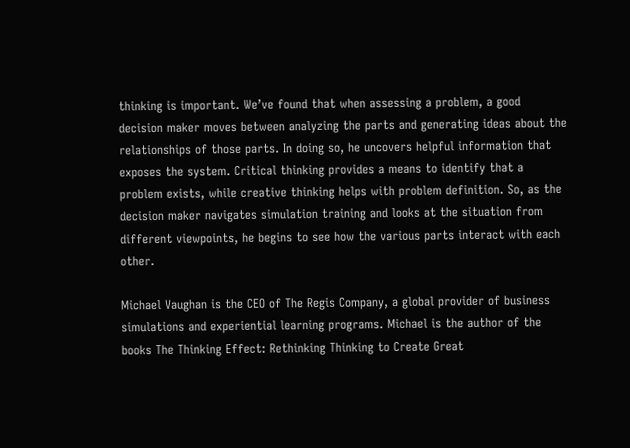thinking is important. We’ve found that when assessing a problem, a good decision maker moves between analyzing the parts and generating ideas about the relationships of those parts. In doing so, he uncovers helpful information that exposes the system. Critical thinking provides a means to identify that a problem exists, while creative thinking helps with problem definition. So, as the decision maker navigates simulation training and looks at the situation from different viewpoints, he begins to see how the various parts interact with each other.

Michael Vaughan is the CEO of The Regis Company, a global provider of business simulations and experiential learning programs. Michael is the author of the books The Thinking Effect: Rethinking Thinking to Create Great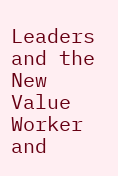Leaders and the New Value Worker and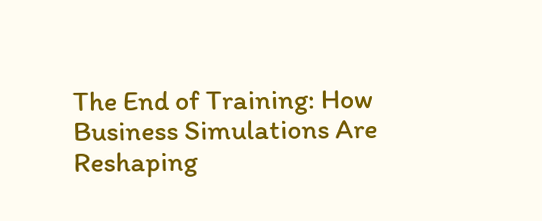The End of Training: How Business Simulations Are Reshaping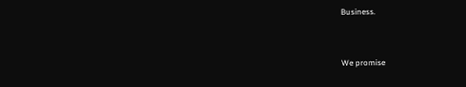Business.


We promise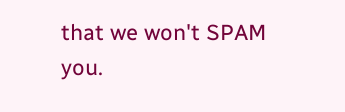that we won't SPAM you.